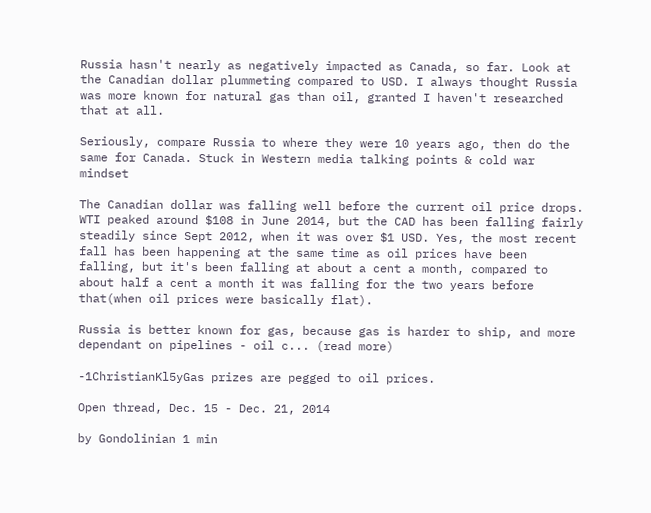Russia hasn't nearly as negatively impacted as Canada, so far. Look at the Canadian dollar plummeting compared to USD. I always thought Russia was more known for natural gas than oil, granted I haven't researched that at all.

Seriously, compare Russia to where they were 10 years ago, then do the same for Canada. Stuck in Western media talking points & cold war mindset

The Canadian dollar was falling well before the current oil price drops. WTI peaked around $108 in June 2014, but the CAD has been falling fairly steadily since Sept 2012, when it was over $1 USD. Yes, the most recent fall has been happening at the same time as oil prices have been falling, but it's been falling at about a cent a month, compared to about half a cent a month it was falling for the two years before that(when oil prices were basically flat).

Russia is better known for gas, because gas is harder to ship, and more dependant on pipelines - oil c... (read more)

-1ChristianKl5yGas prizes are pegged to oil prices.

Open thread, Dec. 15 - Dec. 21, 2014

by Gondolinian 1 min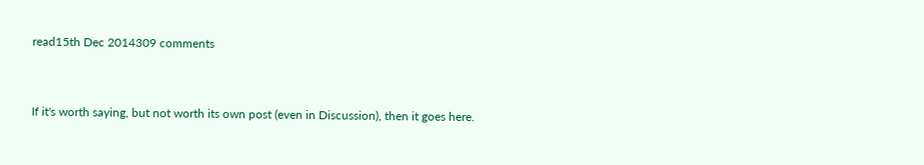read15th Dec 2014309 comments


If it's worth saying, but not worth its own post (even in Discussion), then it goes here.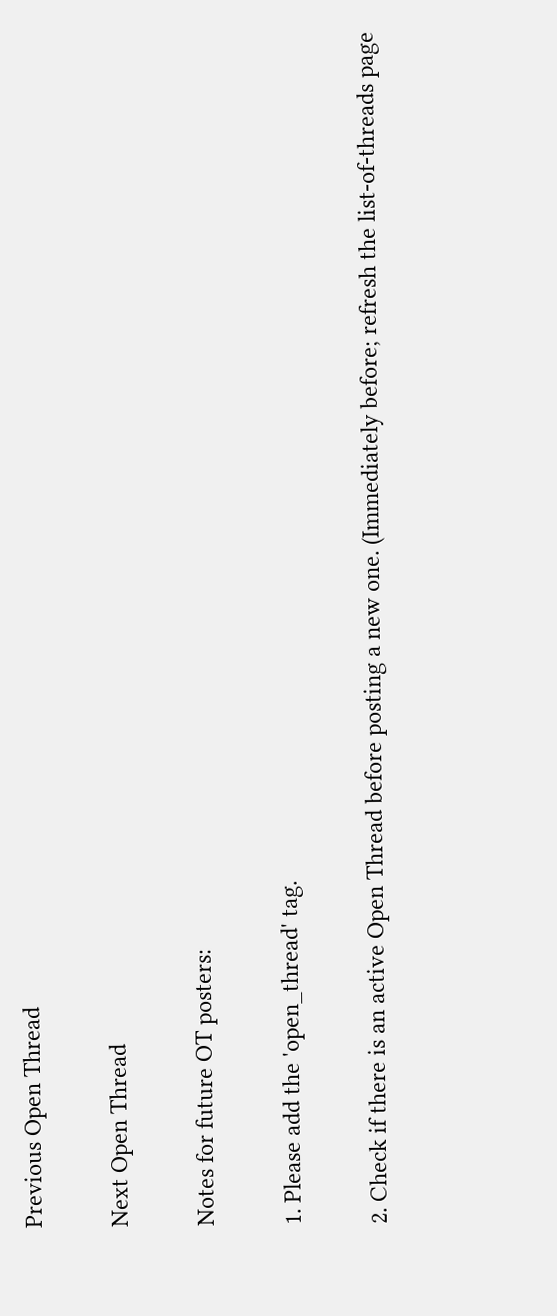Previous Open Thread

Next Open Thread

Notes for future OT posters:

1. Please add the 'open_thread' tag.

2. Check if there is an active Open Thread before posting a new one. (Immediately before; refresh the list-of-threads page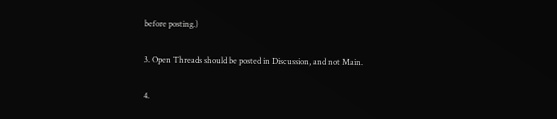before posting.)

3. Open Threads should be posted in Discussion, and not Main.

4.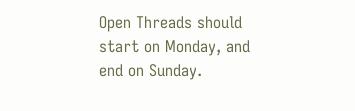Open Threads should start on Monday, and end on Sunday.